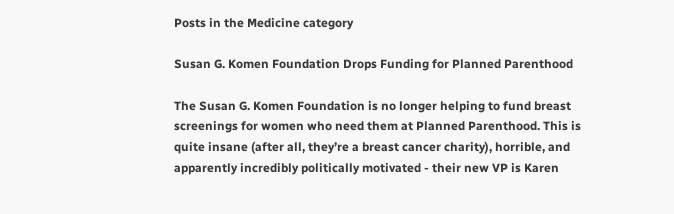Posts in the Medicine category

Susan G. Komen Foundation Drops Funding for Planned Parenthood

The Susan G. Komen Foundation is no longer helping to fund breast screenings for women who need them at Planned Parenthood. This is quite insane (after all, they’re a breast cancer charity), horrible, and apparently incredibly politically motivated - their new VP is Karen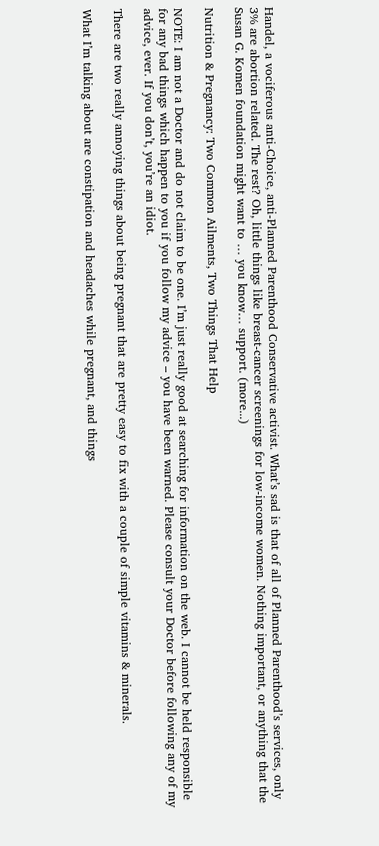Handel, a vociferous anti-Choice, anti-Planned Parenthood Conservative activist. What’s sad is that of all of Planned Parenthood’s services, only 3% are abortion related. The rest? Oh, little things like breast-cancer screenings for low-income women. Nothing important, or anything that the Susan G. Komen foundation might want to … you know… support. (more...)

Nutrition & Pregnancy: Two Common Ailments, Two Things That Help

NOTE: I am not a Doctor and do not claim to be one. I’m just really good at searching for information on the web. I cannot be held responsible for any bad things which happen to you if you follow my advice – you have been warned. Please consult your Doctor before following any of my advice, ever. If you don’t, you’re an idiot.

There are two really annoying things about being pregnant that are pretty easy to fix with a couple of simple vitamins & minerals.

What I’m talking about are constipation and headaches while pregnant, and things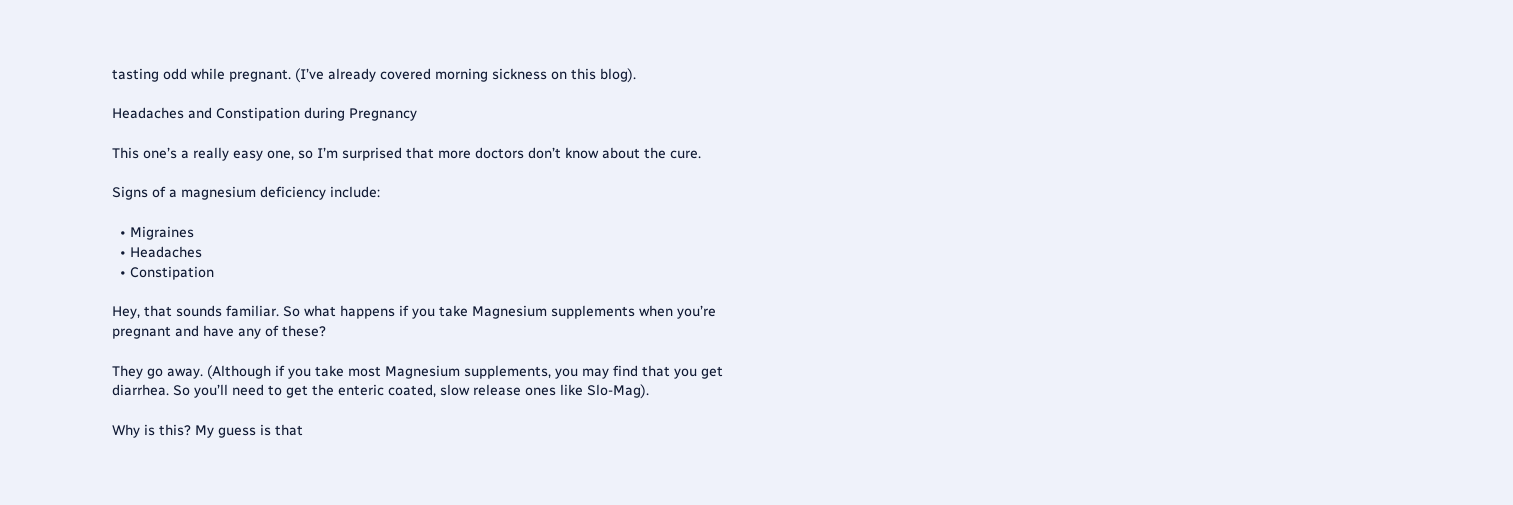tasting odd while pregnant. (I’ve already covered morning sickness on this blog).

Headaches and Constipation during Pregnancy

This one’s a really easy one, so I’m surprised that more doctors don’t know about the cure.

Signs of a magnesium deficiency include:

  • Migraines
  • Headaches
  • Constipation

Hey, that sounds familiar. So what happens if you take Magnesium supplements when you’re pregnant and have any of these?

They go away. (Although if you take most Magnesium supplements, you may find that you get diarrhea. So you’ll need to get the enteric coated, slow release ones like Slo-Mag).

Why is this? My guess is that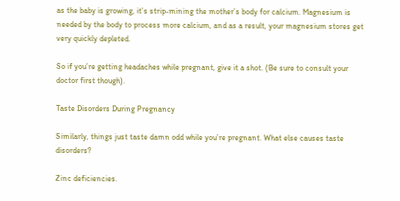as the baby is growing, it’s strip-mining the mother’s body for calcium. Magnesium is needed by the body to process more calcium, and as a result, your magnesium stores get very quickly depleted.

So if you’re getting headaches while pregnant, give it a shot. (Be sure to consult your doctor first though).

Taste Disorders During Pregnancy

Similarly, things just taste damn odd while you’re pregnant. What else causes taste disorders?

Zinc deficiencies.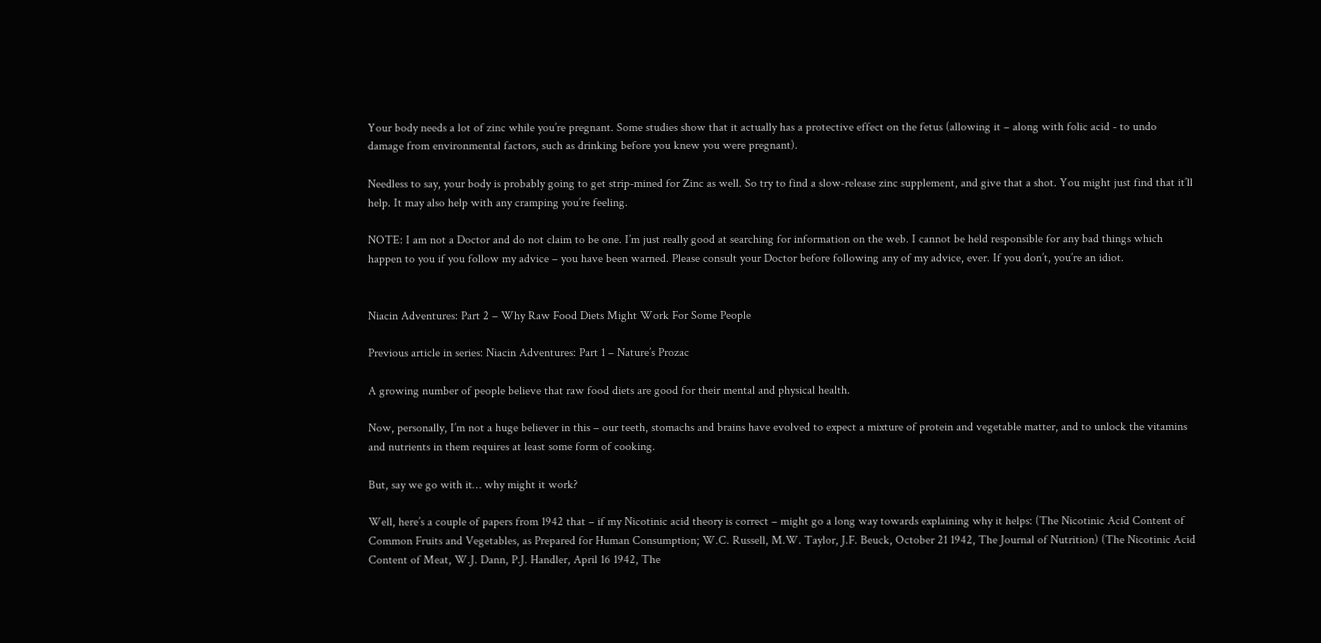Your body needs a lot of zinc while you’re pregnant. Some studies show that it actually has a protective effect on the fetus (allowing it – along with folic acid - to undo damage from environmental factors, such as drinking before you knew you were pregnant).

Needless to say, your body is probably going to get strip-mined for Zinc as well. So try to find a slow-release zinc supplement, and give that a shot. You might just find that it’ll help. It may also help with any cramping you’re feeling.

NOTE: I am not a Doctor and do not claim to be one. I’m just really good at searching for information on the web. I cannot be held responsible for any bad things which happen to you if you follow my advice – you have been warned. Please consult your Doctor before following any of my advice, ever. If you don’t, you’re an idiot.


Niacin Adventures: Part 2 – Why Raw Food Diets Might Work For Some People

Previous article in series: Niacin Adventures: Part 1 – Nature’s Prozac

A growing number of people believe that raw food diets are good for their mental and physical health.

Now, personally, I’m not a huge believer in this – our teeth, stomachs and brains have evolved to expect a mixture of protein and vegetable matter, and to unlock the vitamins and nutrients in them requires at least some form of cooking.

But, say we go with it… why might it work?

Well, here’s a couple of papers from 1942 that – if my Nicotinic acid theory is correct – might go a long way towards explaining why it helps: (The Nicotinic Acid Content of Common Fruits and Vegetables, as Prepared for Human Consumption; W.C. Russell, M.W. Taylor, J.F. Beuck, October 21 1942, The Journal of Nutrition) (The Nicotinic Acid Content of Meat, W.J. Dann, P.J. Handler, April 16 1942, The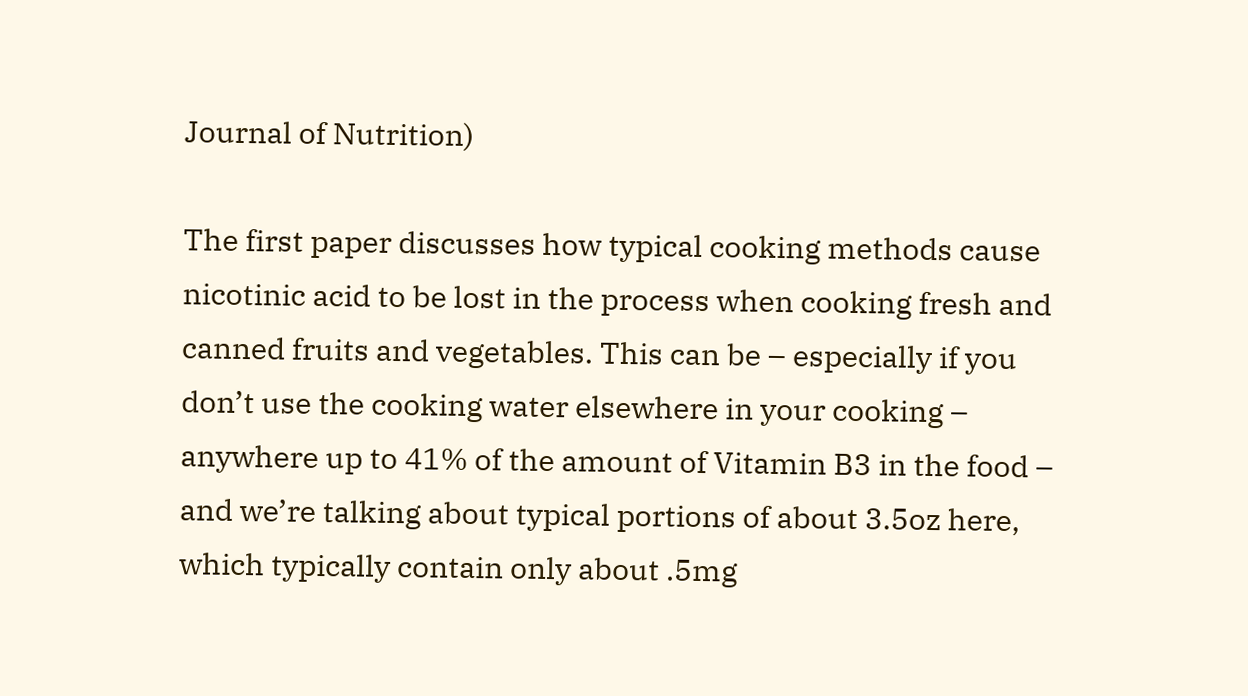Journal of Nutrition)

The first paper discusses how typical cooking methods cause nicotinic acid to be lost in the process when cooking fresh and canned fruits and vegetables. This can be – especially if you don’t use the cooking water elsewhere in your cooking – anywhere up to 41% of the amount of Vitamin B3 in the food – and we’re talking about typical portions of about 3.5oz here, which typically contain only about .5mg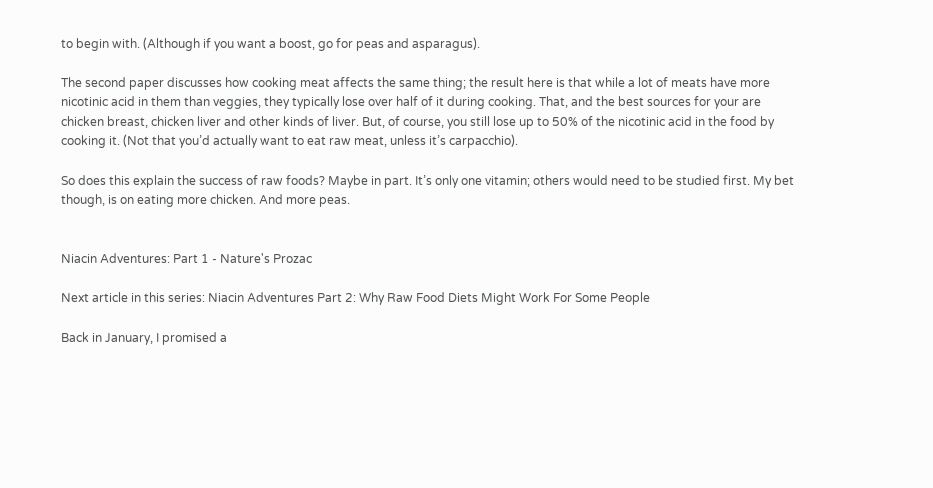to begin with. (Although if you want a boost, go for peas and asparagus).

The second paper discusses how cooking meat affects the same thing; the result here is that while a lot of meats have more nicotinic acid in them than veggies, they typically lose over half of it during cooking. That, and the best sources for your are chicken breast, chicken liver and other kinds of liver. But, of course, you still lose up to 50% of the nicotinic acid in the food by cooking it. (Not that you’d actually want to eat raw meat, unless it’s carpacchio).

So does this explain the success of raw foods? Maybe in part. It’s only one vitamin; others would need to be studied first. My bet though, is on eating more chicken. And more peas.


Niacin Adventures: Part 1 - Nature's Prozac

Next article in this series: Niacin Adventures Part 2: Why Raw Food Diets Might Work For Some People

Back in January, I promised a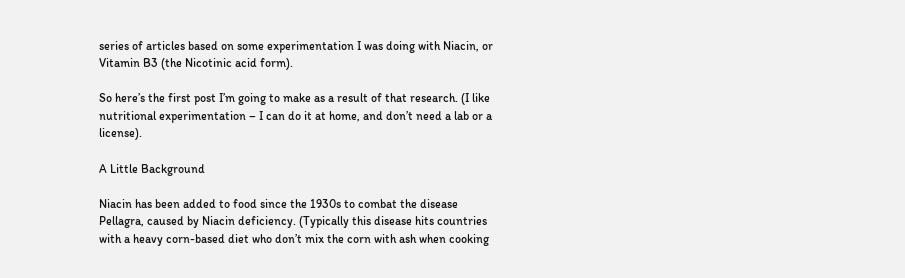series of articles based on some experimentation I was doing with Niacin, or Vitamin B3 (the Nicotinic acid form).

So here’s the first post I’m going to make as a result of that research. (I like nutritional experimentation – I can do it at home, and don’t need a lab or a license).

A Little Background

Niacin has been added to food since the 1930s to combat the disease Pellagra, caused by Niacin deficiency. (Typically this disease hits countries with a heavy corn-based diet who don’t mix the corn with ash when cooking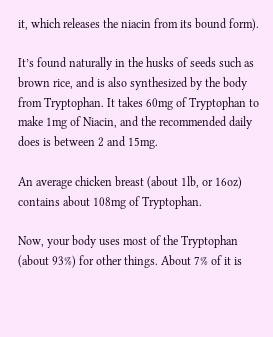it, which releases the niacin from its bound form).

It’s found naturally in the husks of seeds such as brown rice, and is also synthesized by the body from Tryptophan. It takes 60mg of Tryptophan to make 1mg of Niacin, and the recommended daily does is between 2 and 15mg.

An average chicken breast (about 1lb, or 16oz) contains about 108mg of Tryptophan.

Now, your body uses most of the Tryptophan (about 93%) for other things. About 7% of it is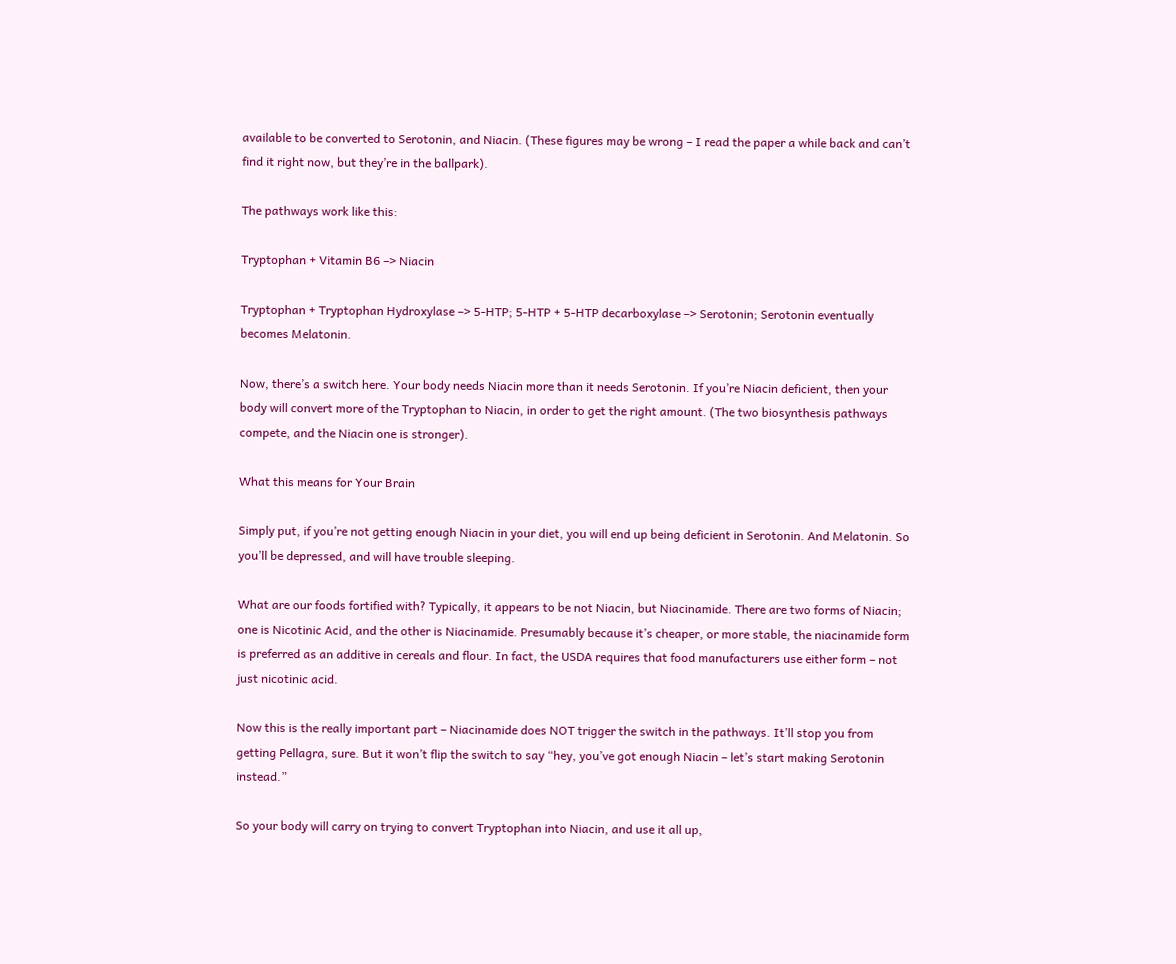available to be converted to Serotonin, and Niacin. (These figures may be wrong – I read the paper a while back and can’t find it right now, but they’re in the ballpark).

The pathways work like this:

Tryptophan + Vitamin B6 –> Niacin

Tryptophan + Tryptophan Hydroxylase –> 5-HTP; 5-HTP + 5-HTP decarboxylase –> Serotonin; Serotonin eventually becomes Melatonin.

Now, there’s a switch here. Your body needs Niacin more than it needs Serotonin. If you’re Niacin deficient, then your body will convert more of the Tryptophan to Niacin, in order to get the right amount. (The two biosynthesis pathways compete, and the Niacin one is stronger).

What this means for Your Brain

Simply put, if you’re not getting enough Niacin in your diet, you will end up being deficient in Serotonin. And Melatonin. So you’ll be depressed, and will have trouble sleeping.

What are our foods fortified with? Typically, it appears to be not Niacin, but Niacinamide. There are two forms of Niacin; one is Nicotinic Acid, and the other is Niacinamide. Presumably because it’s cheaper, or more stable, the niacinamide form is preferred as an additive in cereals and flour. In fact, the USDA requires that food manufacturers use either form – not just nicotinic acid.

Now this is the really important part – Niacinamide does NOT trigger the switch in the pathways. It’ll stop you from getting Pellagra, sure. But it won’t flip the switch to say “hey, you’ve got enough Niacin – let’s start making Serotonin instead.”

So your body will carry on trying to convert Tryptophan into Niacin, and use it all up,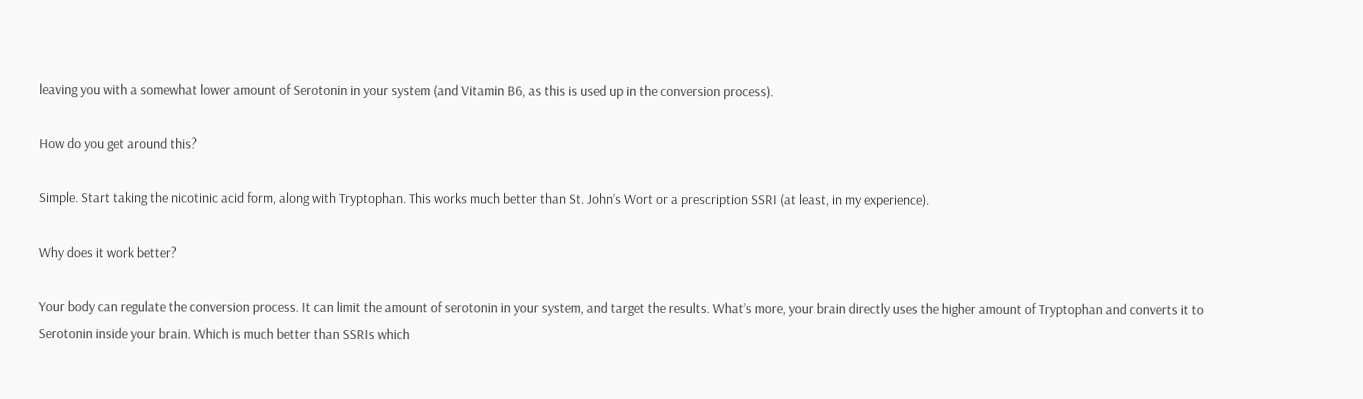leaving you with a somewhat lower amount of Serotonin in your system (and Vitamin B6, as this is used up in the conversion process).

How do you get around this?

Simple. Start taking the nicotinic acid form, along with Tryptophan. This works much better than St. John’s Wort or a prescription SSRI (at least, in my experience).

Why does it work better?

Your body can regulate the conversion process. It can limit the amount of serotonin in your system, and target the results. What’s more, your brain directly uses the higher amount of Tryptophan and converts it to Serotonin inside your brain. Which is much better than SSRIs which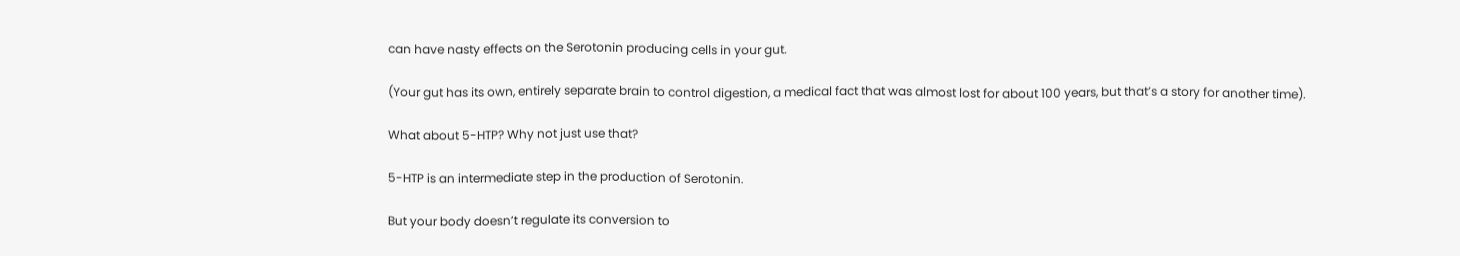can have nasty effects on the Serotonin producing cells in your gut.

(Your gut has its own, entirely separate brain to control digestion, a medical fact that was almost lost for about 100 years, but that’s a story for another time).

What about 5-HTP? Why not just use that?

5-HTP is an intermediate step in the production of Serotonin.

But your body doesn’t regulate its conversion to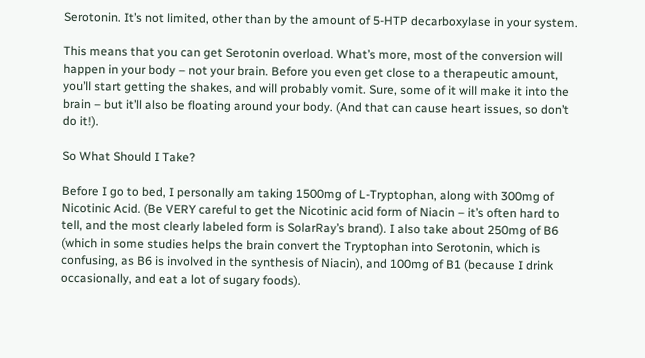Serotonin. It’s not limited, other than by the amount of 5-HTP decarboxylase in your system.

This means that you can get Serotonin overload. What’s more, most of the conversion will happen in your body – not your brain. Before you even get close to a therapeutic amount, you’ll start getting the shakes, and will probably vomit. Sure, some of it will make it into the brain – but it’ll also be floating around your body. (And that can cause heart issues, so don’t do it!).

So What Should I Take?

Before I go to bed, I personally am taking 1500mg of L-Tryptophan, along with 300mg of Nicotinic Acid. (Be VERY careful to get the Nicotinic acid form of Niacin – it’s often hard to tell, and the most clearly labeled form is SolarRay’s brand). I also take about 250mg of B6 (which in some studies helps the brain convert the Tryptophan into Serotonin, which is confusing, as B6 is involved in the synthesis of Niacin), and 100mg of B1 (because I drink occasionally, and eat a lot of sugary foods).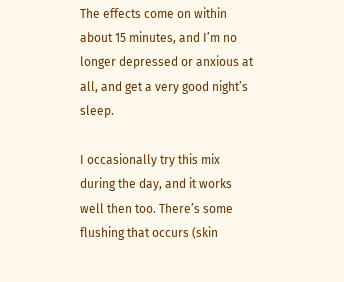The effects come on within about 15 minutes, and I’m no longer depressed or anxious at all, and get a very good night’s sleep.

I occasionally try this mix during the day, and it works well then too. There’s some flushing that occurs (skin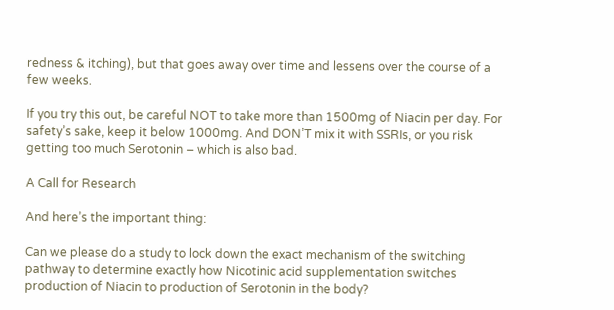redness & itching), but that goes away over time and lessens over the course of a few weeks.

If you try this out, be careful NOT to take more than 1500mg of Niacin per day. For safety’s sake, keep it below 1000mg. And DON’T mix it with SSRIs, or you risk getting too much Serotonin – which is also bad.

A Call for Research

And here’s the important thing:

Can we please do a study to lock down the exact mechanism of the switching pathway to determine exactly how Nicotinic acid supplementation switches production of Niacin to production of Serotonin in the body?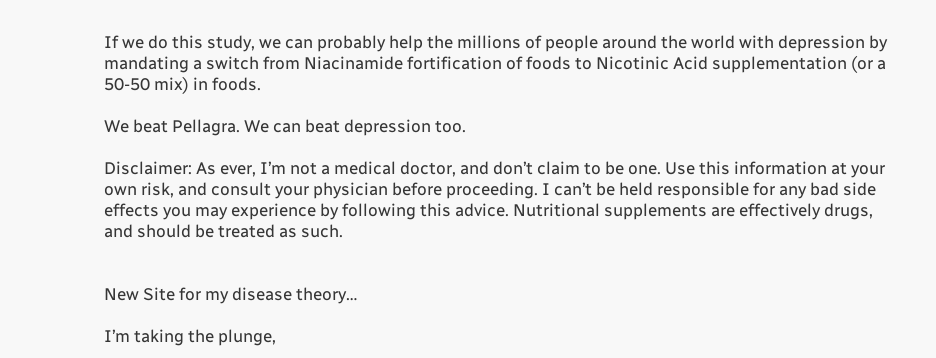If we do this study, we can probably help the millions of people around the world with depression by mandating a switch from Niacinamide fortification of foods to Nicotinic Acid supplementation (or a 50-50 mix) in foods.

We beat Pellagra. We can beat depression too.

Disclaimer: As ever, I’m not a medical doctor, and don’t claim to be one. Use this information at your own risk, and consult your physician before proceeding. I can’t be held responsible for any bad side effects you may experience by following this advice. Nutritional supplements are effectively drugs, and should be treated as such.


New Site for my disease theory…

I’m taking the plunge,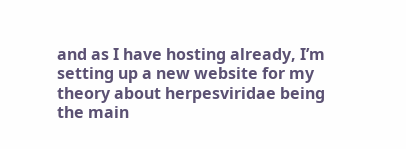and as I have hosting already, I’m setting up a new website for my theory about herpesviridae being the main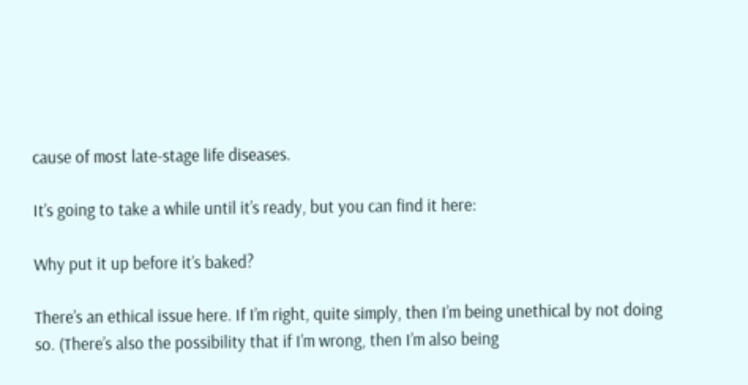cause of most late-stage life diseases.

It’s going to take a while until it’s ready, but you can find it here:

Why put it up before it’s baked?

There’s an ethical issue here. If I’m right, quite simply, then I’m being unethical by not doing so. (There’s also the possibility that if I’m wrong, then I’m also being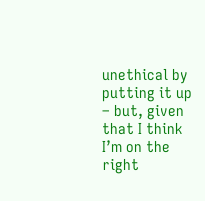unethical by putting it up – but, given that I think I’m on the right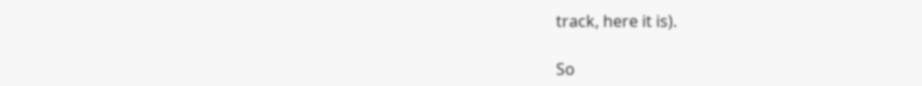track, here it is).

So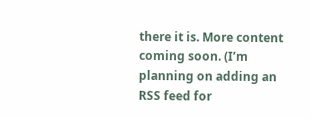there it is. More content coming soon. (I’m planning on adding an RSS feed for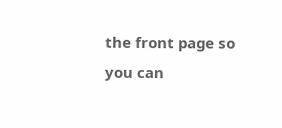the front page so you can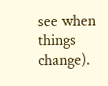see when things change).